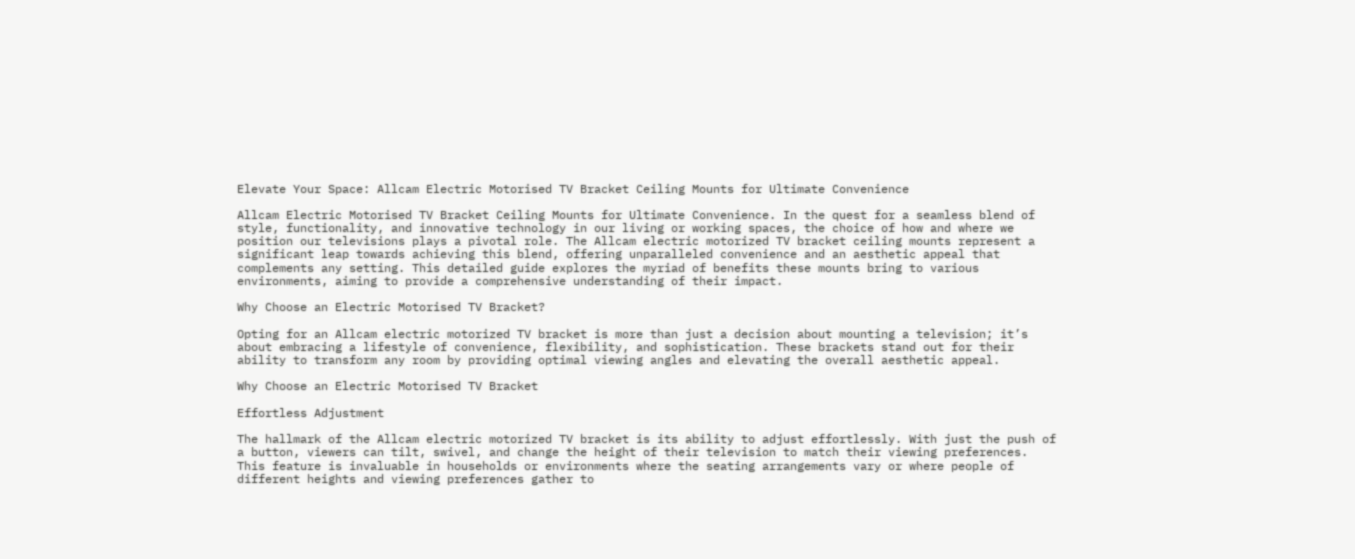Elevate Your Space: Allcam Electric Motorised TV Bracket Ceiling Mounts for Ultimate Convenience

Allcam Electric Motorised TV Bracket Ceiling Mounts for Ultimate Convenience. In the quest for a seamless blend of style, functionality, and innovative technology in our living or working spaces, the choice of how and where we position our televisions plays a pivotal role. The Allcam electric motorized TV bracket ceiling mounts represent a significant leap towards achieving this blend, offering unparalleled convenience and an aesthetic appeal that complements any setting. This detailed guide explores the myriad of benefits these mounts bring to various environments, aiming to provide a comprehensive understanding of their impact.

Why Choose an Electric Motorised TV Bracket?

Opting for an Allcam electric motorized TV bracket is more than just a decision about mounting a television; it’s about embracing a lifestyle of convenience, flexibility, and sophistication. These brackets stand out for their ability to transform any room by providing optimal viewing angles and elevating the overall aesthetic appeal.

Why Choose an Electric Motorised TV Bracket

Effortless Adjustment

The hallmark of the Allcam electric motorized TV bracket is its ability to adjust effortlessly. With just the push of a button, viewers can tilt, swivel, and change the height of their television to match their viewing preferences. This feature is invaluable in households or environments where the seating arrangements vary or where people of different heights and viewing preferences gather to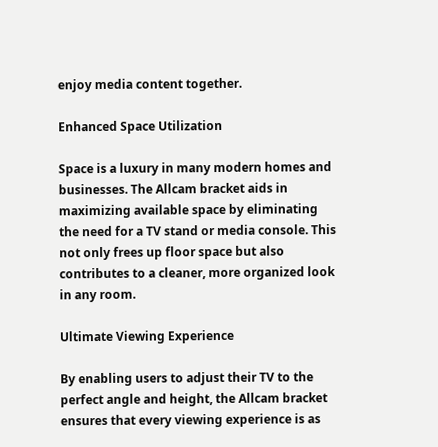enjoy media content together.

Enhanced Space Utilization

Space is a luxury in many modern homes and businesses. The Allcam bracket aids in maximizing available space by eliminating the need for a TV stand or media console. This not only frees up floor space but also contributes to a cleaner, more organized look in any room.

Ultimate Viewing Experience

By enabling users to adjust their TV to the perfect angle and height, the Allcam bracket ensures that every viewing experience is as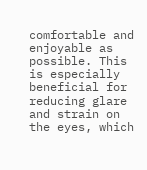comfortable and enjoyable as possible. This is especially beneficial for reducing glare and strain on the eyes, which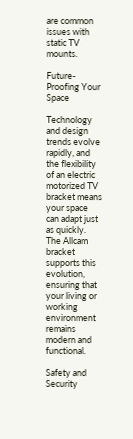are common issues with static TV mounts.

Future-Proofing Your Space

Technology and design trends evolve rapidly, and the flexibility of an electric motorized TV bracket means your space can adapt just as quickly. The Allcam bracket supports this evolution, ensuring that your living or working environment remains modern and functional.

Safety and Security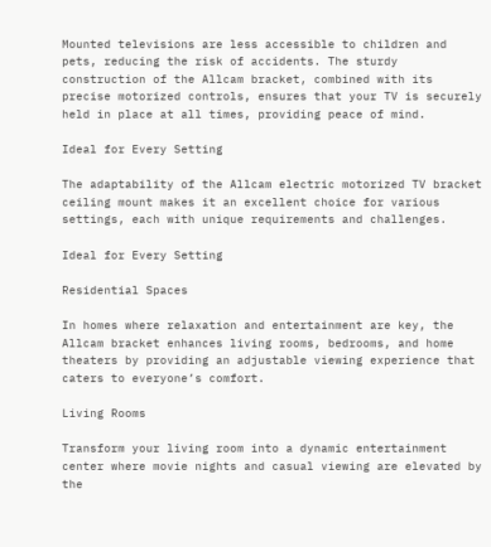Mounted televisions are less accessible to children and pets, reducing the risk of accidents. The sturdy construction of the Allcam bracket, combined with its precise motorized controls, ensures that your TV is securely held in place at all times, providing peace of mind.

Ideal for Every Setting

The adaptability of the Allcam electric motorized TV bracket ceiling mount makes it an excellent choice for various settings, each with unique requirements and challenges.

Ideal for Every Setting

Residential Spaces

In homes where relaxation and entertainment are key, the Allcam bracket enhances living rooms, bedrooms, and home theaters by providing an adjustable viewing experience that caters to everyone’s comfort.

Living Rooms

Transform your living room into a dynamic entertainment center where movie nights and casual viewing are elevated by the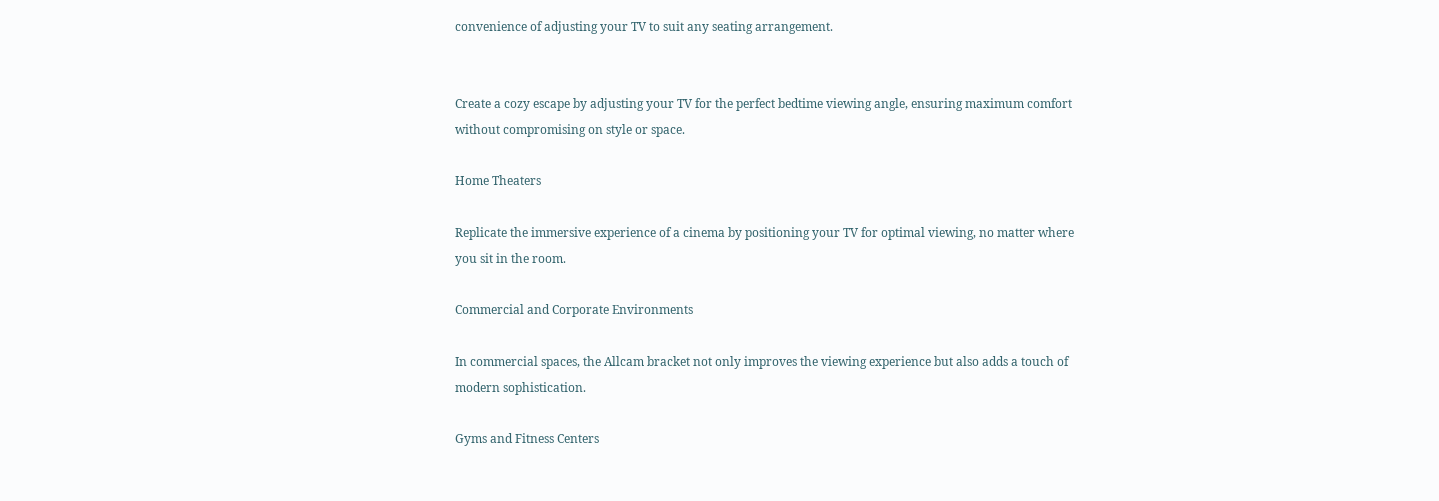convenience of adjusting your TV to suit any seating arrangement.


Create a cozy escape by adjusting your TV for the perfect bedtime viewing angle, ensuring maximum comfort without compromising on style or space.

Home Theaters

Replicate the immersive experience of a cinema by positioning your TV for optimal viewing, no matter where you sit in the room.

Commercial and Corporate Environments

In commercial spaces, the Allcam bracket not only improves the viewing experience but also adds a touch of modern sophistication.

Gyms and Fitness Centers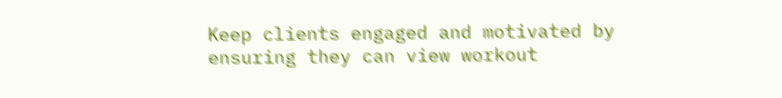Keep clients engaged and motivated by ensuring they can view workout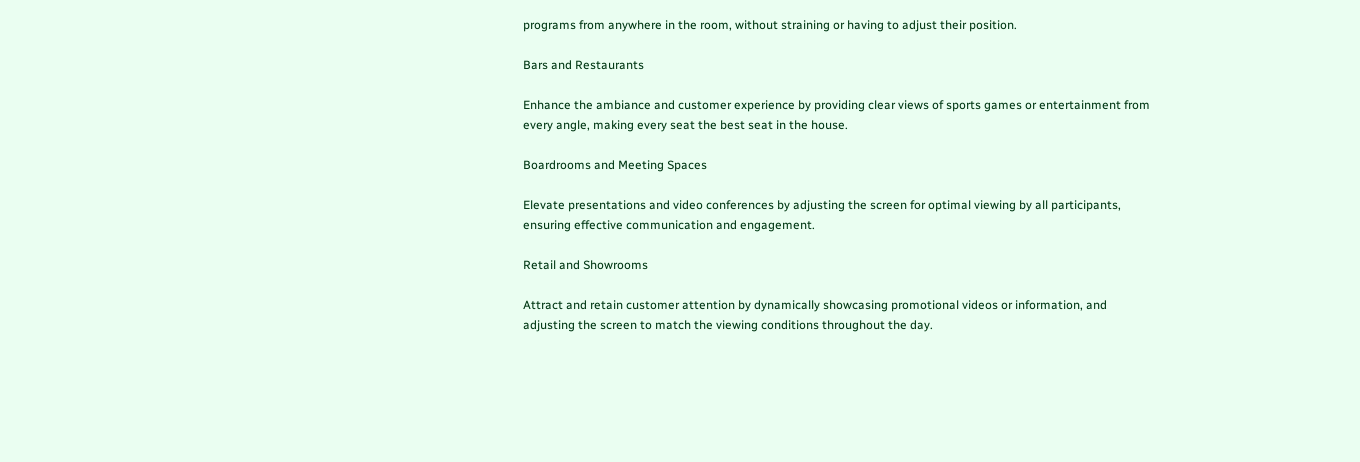programs from anywhere in the room, without straining or having to adjust their position.

Bars and Restaurants

Enhance the ambiance and customer experience by providing clear views of sports games or entertainment from every angle, making every seat the best seat in the house.

Boardrooms and Meeting Spaces

Elevate presentations and video conferences by adjusting the screen for optimal viewing by all participants, ensuring effective communication and engagement.

Retail and Showrooms

Attract and retain customer attention by dynamically showcasing promotional videos or information, and adjusting the screen to match the viewing conditions throughout the day.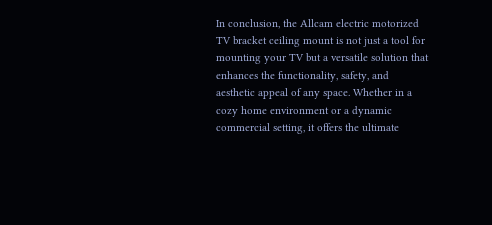In conclusion, the Allcam electric motorized TV bracket ceiling mount is not just a tool for mounting your TV but a versatile solution that enhances the functionality, safety, and aesthetic appeal of any space. Whether in a cozy home environment or a dynamic commercial setting, it offers the ultimate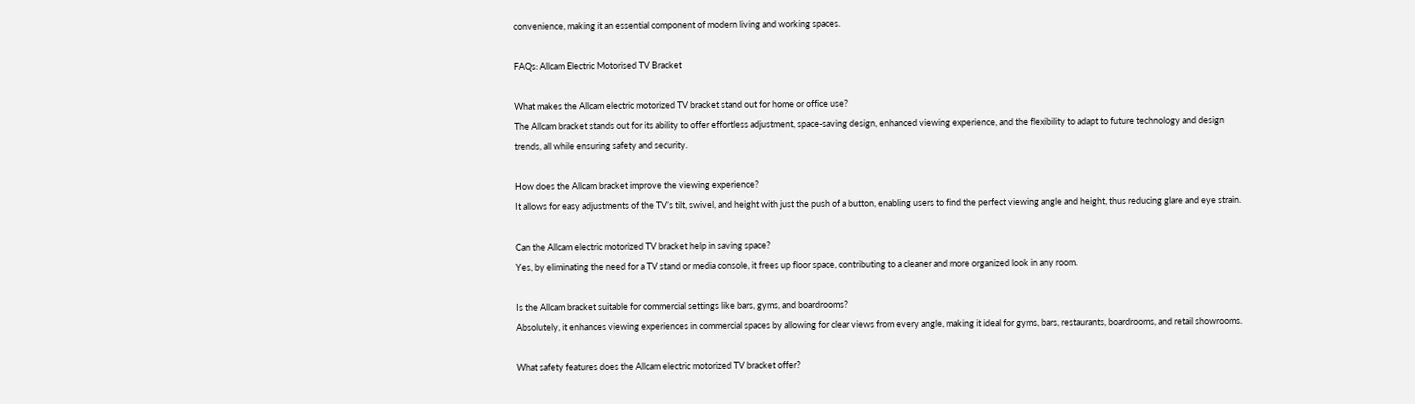convenience, making it an essential component of modern living and working spaces.

FAQs: Allcam Electric Motorised TV Bracket

What makes the Allcam electric motorized TV bracket stand out for home or office use?
The Allcam bracket stands out for its ability to offer effortless adjustment, space-saving design, enhanced viewing experience, and the flexibility to adapt to future technology and design trends, all while ensuring safety and security.

How does the Allcam bracket improve the viewing experience?
It allows for easy adjustments of the TV’s tilt, swivel, and height with just the push of a button, enabling users to find the perfect viewing angle and height, thus reducing glare and eye strain.

Can the Allcam electric motorized TV bracket help in saving space?
Yes, by eliminating the need for a TV stand or media console, it frees up floor space, contributing to a cleaner and more organized look in any room.

Is the Allcam bracket suitable for commercial settings like bars, gyms, and boardrooms?
Absolutely, it enhances viewing experiences in commercial spaces by allowing for clear views from every angle, making it ideal for gyms, bars, restaurants, boardrooms, and retail showrooms.

What safety features does the Allcam electric motorized TV bracket offer?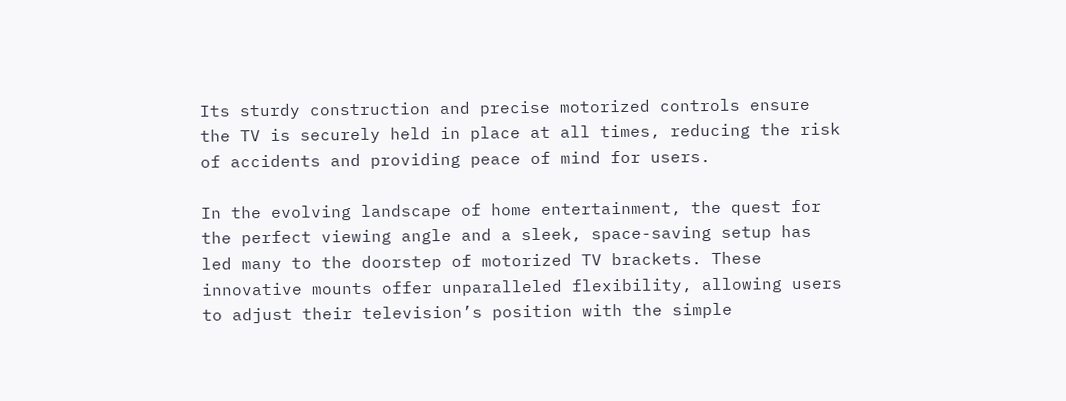Its sturdy construction and precise motorized controls ensure the TV is securely held in place at all times, reducing the risk of accidents and providing peace of mind for users.

In the evolving landscape of home entertainment, the quest for the perfect viewing angle and a sleek, space-saving setup has led many to the doorstep of motorized TV brackets. These innovative mounts offer unparalleled flexibility, allowing users to adjust their television’s position with the simple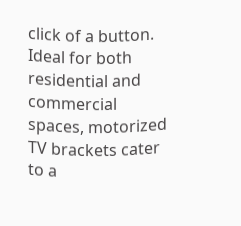click of a button. Ideal for both residential and commercial spaces, motorized TV brackets cater to a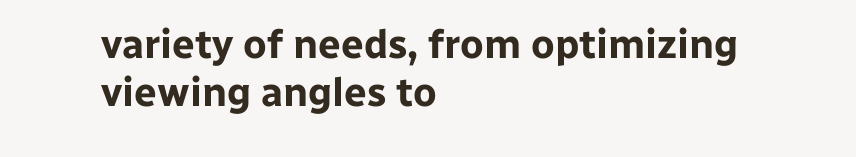variety of needs, from optimizing viewing angles to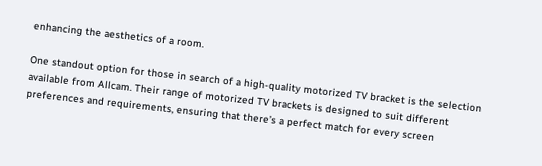enhancing the aesthetics of a room.

One standout option for those in search of a high-quality motorized TV bracket is the selection available from Allcam. Their range of motorized TV brackets is designed to suit different preferences and requirements, ensuring that there’s a perfect match for every screen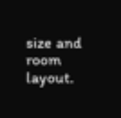size and room layout.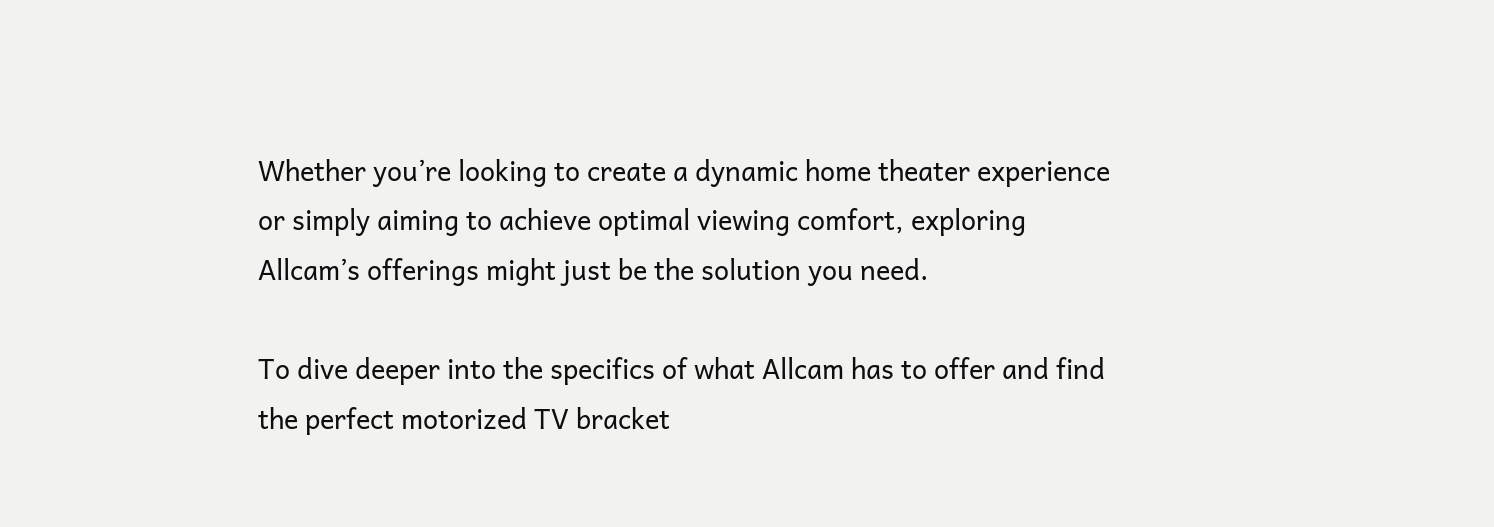Whether you’re looking to create a dynamic home theater experience or simply aiming to achieve optimal viewing comfort, exploring Allcam’s offerings might just be the solution you need.

To dive deeper into the specifics of what Allcam has to offer and find the perfect motorized TV bracket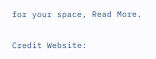for your space, Read More.

Credit Website: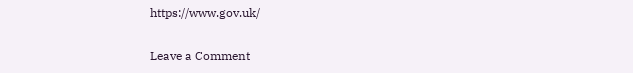https://www.gov.uk/

Leave a Comment